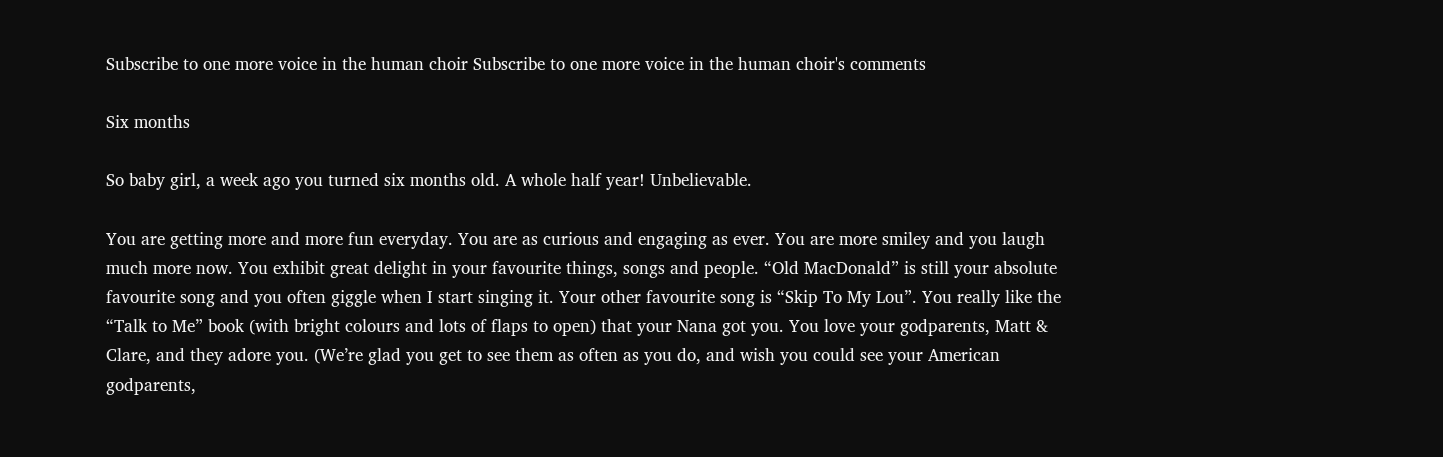Subscribe to one more voice in the human choir Subscribe to one more voice in the human choir's comments

Six months

So baby girl, a week ago you turned six months old. A whole half year! Unbelievable.

You are getting more and more fun everyday. You are as curious and engaging as ever. You are more smiley and you laugh much more now. You exhibit great delight in your favourite things, songs and people. “Old MacDonald” is still your absolute favourite song and you often giggle when I start singing it. Your other favourite song is “Skip To My Lou”. You really like the “Talk to Me” book (with bright colours and lots of flaps to open) that your Nana got you. You love your godparents, Matt & Clare, and they adore you. (We’re glad you get to see them as often as you do, and wish you could see your American godparents,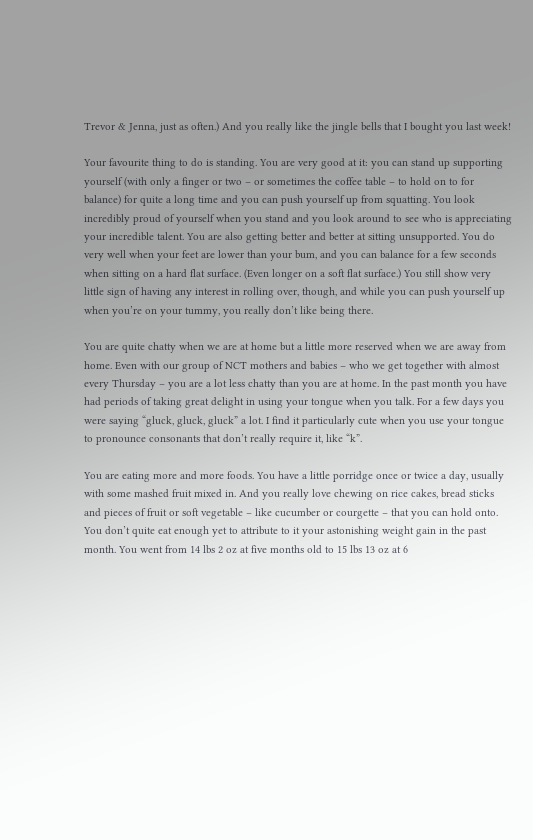Trevor & Jenna, just as often.) And you really like the jingle bells that I bought you last week!

Your favourite thing to do is standing. You are very good at it: you can stand up supporting yourself (with only a finger or two – or sometimes the coffee table – to hold on to for balance) for quite a long time and you can push yourself up from squatting. You look incredibly proud of yourself when you stand and you look around to see who is appreciating your incredible talent. You are also getting better and better at sitting unsupported. You do very well when your feet are lower than your bum, and you can balance for a few seconds when sitting on a hard flat surface. (Even longer on a soft flat surface.) You still show very little sign of having any interest in rolling over, though, and while you can push yourself up when you’re on your tummy, you really don’t like being there.

You are quite chatty when we are at home but a little more reserved when we are away from home. Even with our group of NCT mothers and babies – who we get together with almost every Thursday – you are a lot less chatty than you are at home. In the past month you have had periods of taking great delight in using your tongue when you talk. For a few days you were saying “gluck, gluck, gluck” a lot. I find it particularly cute when you use your tongue to pronounce consonants that don’t really require it, like “k”.

You are eating more and more foods. You have a little porridge once or twice a day, usually with some mashed fruit mixed in. And you really love chewing on rice cakes, bread sticks and pieces of fruit or soft vegetable – like cucumber or courgette – that you can hold onto. You don’t quite eat enough yet to attribute to it your astonishing weight gain in the past month. You went from 14 lbs 2 oz at five months old to 15 lbs 13 oz at 6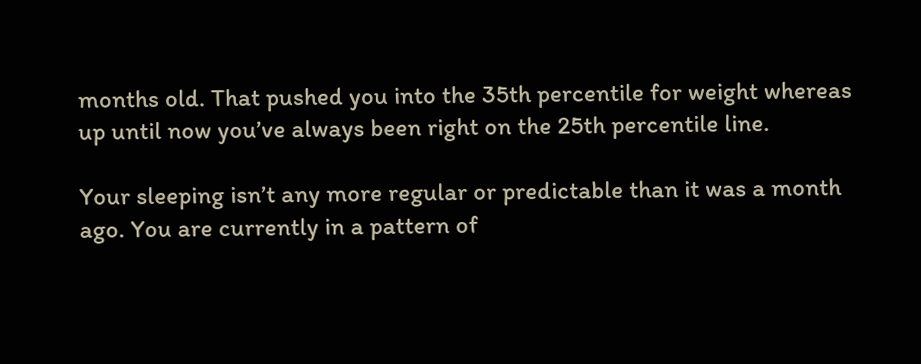months old. That pushed you into the 35th percentile for weight whereas up until now you’ve always been right on the 25th percentile line.

Your sleeping isn’t any more regular or predictable than it was a month ago. You are currently in a pattern of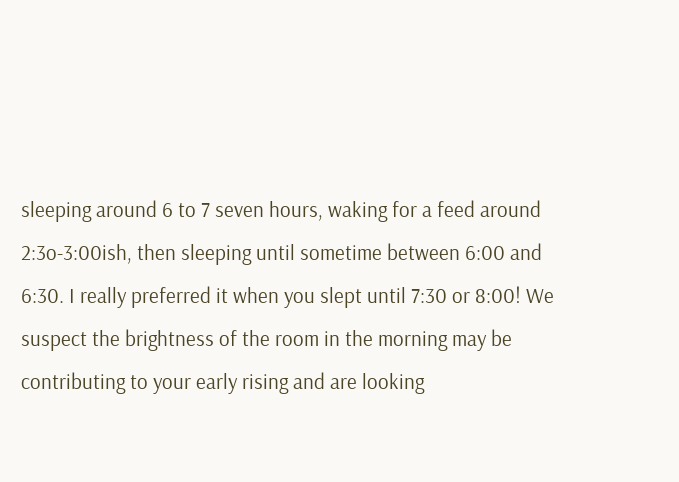sleeping around 6 to 7 seven hours, waking for a feed around 2:3o-3:00ish, then sleeping until sometime between 6:00 and 6:30. I really preferred it when you slept until 7:30 or 8:00! We suspect the brightness of the room in the morning may be contributing to your early rising and are looking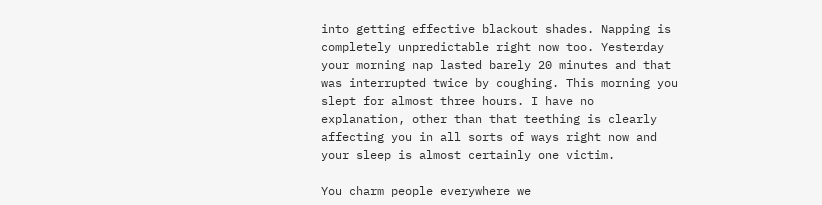into getting effective blackout shades. Napping is completely unpredictable right now too. Yesterday your morning nap lasted barely 20 minutes and that was interrupted twice by coughing. This morning you slept for almost three hours. I have no explanation, other than that teething is clearly affecting you in all sorts of ways right now and your sleep is almost certainly one victim.

You charm people everywhere we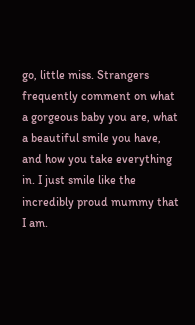go, little miss. Strangers frequently comment on what a gorgeous baby you are, what a beautiful smile you have, and how you take everything in. I just smile like the incredibly proud mummy that I am.